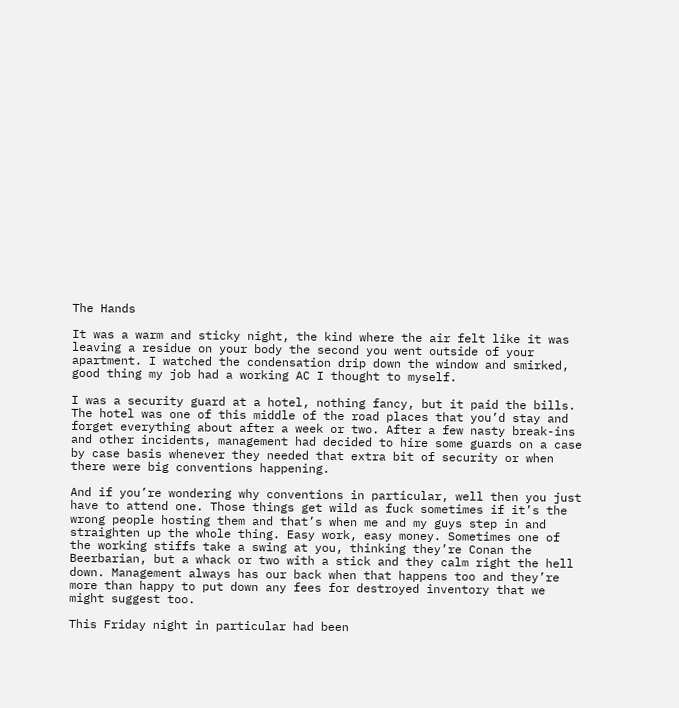The Hands

It was a warm and sticky night, the kind where the air felt like it was leaving a residue on your body the second you went outside of your apartment. I watched the condensation drip down the window and smirked, good thing my job had a working AC I thought to myself.

I was a security guard at a hotel, nothing fancy, but it paid the bills. The hotel was one of this middle of the road places that you’d stay and forget everything about after a week or two. After a few nasty break-ins and other incidents, management had decided to hire some guards on a case by case basis whenever they needed that extra bit of security or when there were big conventions happening.

And if you’re wondering why conventions in particular, well then you just have to attend one. Those things get wild as fuck sometimes if it’s the wrong people hosting them and that’s when me and my guys step in and straighten up the whole thing. Easy work, easy money. Sometimes one of the working stiffs take a swing at you, thinking they’re Conan the Beerbarian, but a whack or two with a stick and they calm right the hell down. Management always has our back when that happens too and they’re more than happy to put down any fees for destroyed inventory that we might suggest too.

This Friday night in particular had been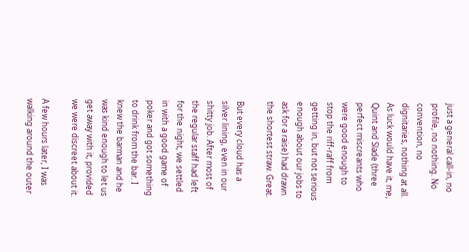just a general call-in, no profile, no nothing. No convention, no dignitaries, nothing at all. As luck would have it, me, Quint and Slade (three perfect miscreants who were good enough to stop the riff-raff from getting in, but not serious enough about our jobs to ask for a raise) had drawn the shortest straw. Great.

But every cloud has a silver lining, even in our shitty job. After most of the regular staff had left for the night, we settled in with a good game of poker and got something to drink from the bar. I knew the barman and he was kind enough to let us get away with it, provided we were discreet about it.

A few hours later, I was walking around the outer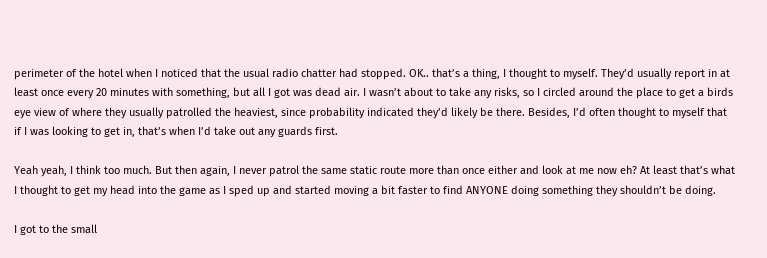perimeter of the hotel when I noticed that the usual radio chatter had stopped. OK.. that’s a thing, I thought to myself. They’d usually report in at least once every 20 minutes with something, but all I got was dead air. I wasn’t about to take any risks, so I circled around the place to get a birds eye view of where they usually patrolled the heaviest, since probability indicated they’d likely be there. Besides, I’d often thought to myself that if I was looking to get in, that’s when I’d take out any guards first.

Yeah yeah, I think too much. But then again, I never patrol the same static route more than once either and look at me now eh? At least that’s what I thought to get my head into the game as I sped up and started moving a bit faster to find ANYONE doing something they shouldn’t be doing.

I got to the small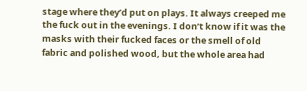stage where they’d put on plays. It always creeped me the fuck out in the evenings. I don’t know if it was the masks with their fucked faces or the smell of old fabric and polished wood, but the whole area had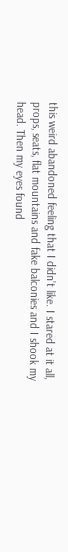this weird abandoned feeling that I didn’t like. I stared at it all, props, seats, flat mountains and fake balconies and I shook my head. Then my eyes found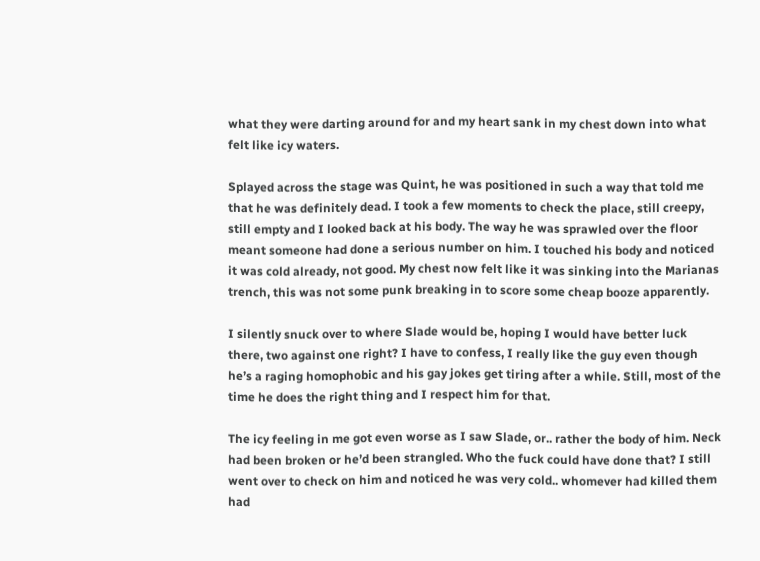what they were darting around for and my heart sank in my chest down into what felt like icy waters.

Splayed across the stage was Quint, he was positioned in such a way that told me that he was definitely dead. I took a few moments to check the place, still creepy, still empty and I looked back at his body. The way he was sprawled over the floor meant someone had done a serious number on him. I touched his body and noticed it was cold already, not good. My chest now felt like it was sinking into the Marianas trench, this was not some punk breaking in to score some cheap booze apparently.

I silently snuck over to where Slade would be, hoping I would have better luck there, two against one right? I have to confess, I really like the guy even though he’s a raging homophobic and his gay jokes get tiring after a while. Still, most of the time he does the right thing and I respect him for that.

The icy feeling in me got even worse as I saw Slade, or.. rather the body of him. Neck had been broken or he’d been strangled. Who the fuck could have done that? I still went over to check on him and noticed he was very cold.. whomever had killed them had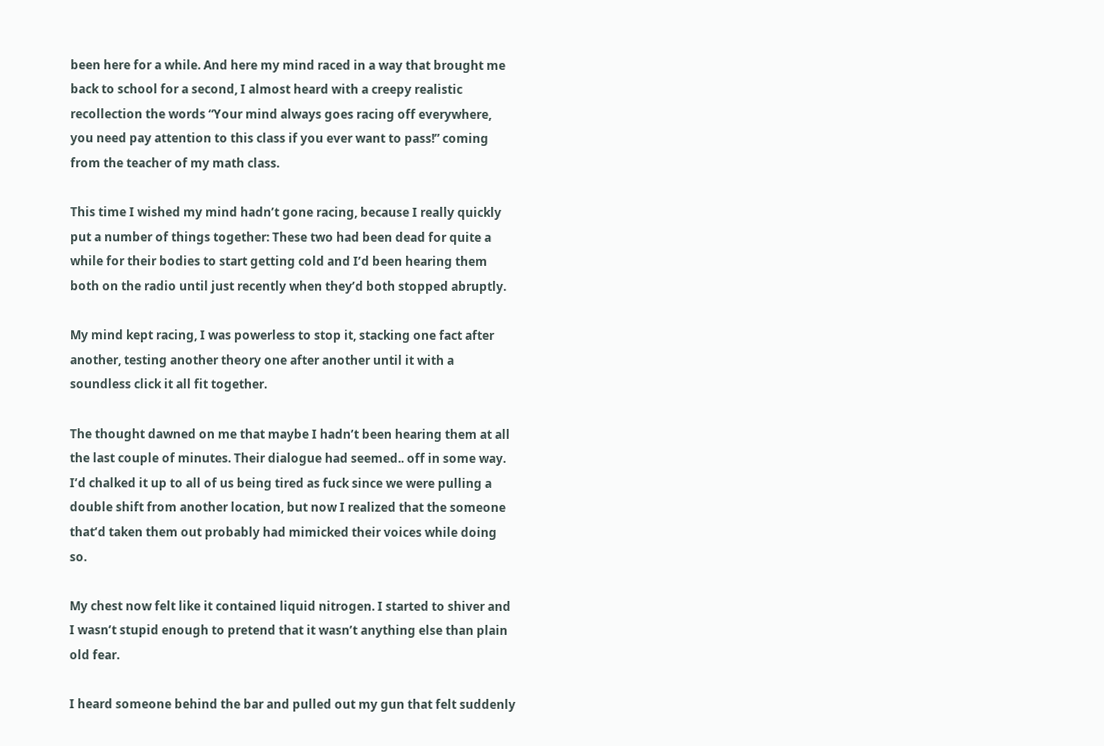been here for a while. And here my mind raced in a way that brought me back to school for a second, I almost heard with a creepy realistic recollection the words “Your mind always goes racing off everywhere, you need pay attention to this class if you ever want to pass!” coming from the teacher of my math class.

This time I wished my mind hadn’t gone racing, because I really quickly put a number of things together: These two had been dead for quite a while for their bodies to start getting cold and I’d been hearing them both on the radio until just recently when they’d both stopped abruptly.

My mind kept racing, I was powerless to stop it, stacking one fact after another, testing another theory one after another until it with a soundless click it all fit together.

The thought dawned on me that maybe I hadn’t been hearing them at all the last couple of minutes. Their dialogue had seemed.. off in some way. I’d chalked it up to all of us being tired as fuck since we were pulling a double shift from another location, but now I realized that the someone that’d taken them out probably had mimicked their voices while doing so.

My chest now felt like it contained liquid nitrogen. I started to shiver and I wasn’t stupid enough to pretend that it wasn’t anything else than plain old fear.

I heard someone behind the bar and pulled out my gun that felt suddenly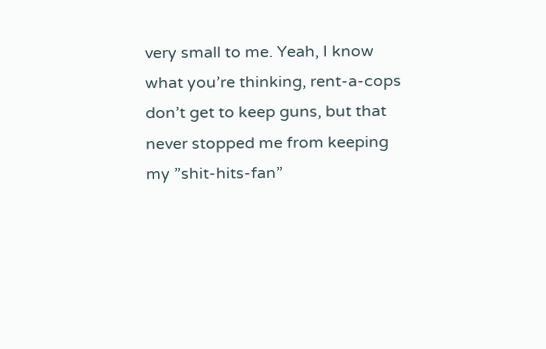very small to me. Yeah, I know what you’re thinking, rent-a-cops don’t get to keep guns, but that never stopped me from keeping my ”shit-hits-fan”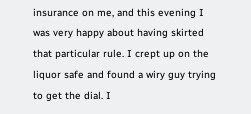insurance on me, and this evening I was very happy about having skirted that particular rule. I crept up on the liquor safe and found a wiry guy trying to get the dial. I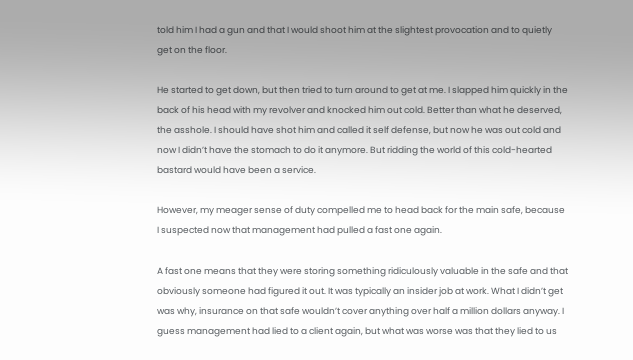told him I had a gun and that I would shoot him at the slightest provocation and to quietly get on the floor.

He started to get down, but then tried to turn around to get at me. I slapped him quickly in the back of his head with my revolver and knocked him out cold. Better than what he deserved, the asshole. I should have shot him and called it self defense, but now he was out cold and now I didn’t have the stomach to do it anymore. But ridding the world of this cold-hearted bastard would have been a service.

However, my meager sense of duty compelled me to head back for the main safe, because I suspected now that management had pulled a fast one again.

A fast one means that they were storing something ridiculously valuable in the safe and that obviously someone had figured it out. It was typically an insider job at work. What I didn’t get was why, insurance on that safe wouldn’t cover anything over half a million dollars anyway. I guess management had lied to a client again, but what was worse was that they lied to us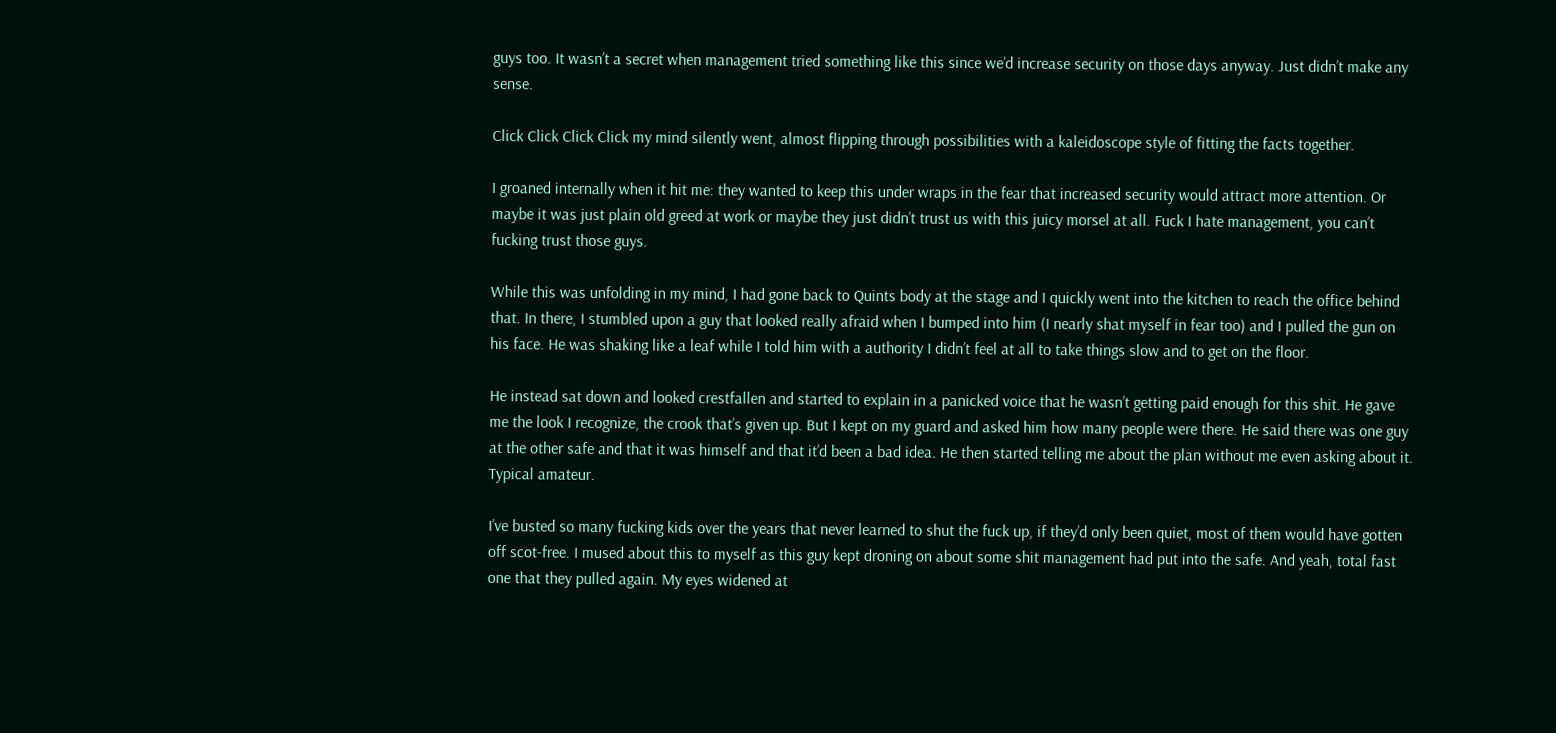guys too. It wasn’t a secret when management tried something like this since we’d increase security on those days anyway. Just didn’t make any sense.

Click Click Click Click my mind silently went, almost flipping through possibilities with a kaleidoscope style of fitting the facts together.

I groaned internally when it hit me: they wanted to keep this under wraps in the fear that increased security would attract more attention. Or maybe it was just plain old greed at work or maybe they just didn’t trust us with this juicy morsel at all. Fuck I hate management, you can’t fucking trust those guys.

While this was unfolding in my mind, I had gone back to Quints body at the stage and I quickly went into the kitchen to reach the office behind that. In there, I stumbled upon a guy that looked really afraid when I bumped into him (I nearly shat myself in fear too) and I pulled the gun on his face. He was shaking like a leaf while I told him with a authority I didn’t feel at all to take things slow and to get on the floor.

He instead sat down and looked crestfallen and started to explain in a panicked voice that he wasn’t getting paid enough for this shit. He gave me the look I recognize, the crook that’s given up. But I kept on my guard and asked him how many people were there. He said there was one guy at the other safe and that it was himself and that it’d been a bad idea. He then started telling me about the plan without me even asking about it. Typical amateur.

I’ve busted so many fucking kids over the years that never learned to shut the fuck up, if they’d only been quiet, most of them would have gotten off scot-free. I mused about this to myself as this guy kept droning on about some shit management had put into the safe. And yeah, total fast one that they pulled again. My eyes widened at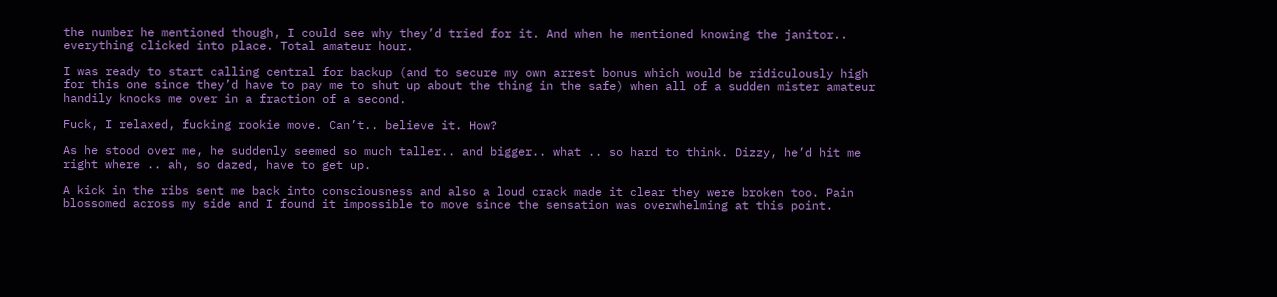the number he mentioned though, I could see why they’d tried for it. And when he mentioned knowing the janitor.. everything clicked into place. Total amateur hour.

I was ready to start calling central for backup (and to secure my own arrest bonus which would be ridiculously high for this one since they’d have to pay me to shut up about the thing in the safe) when all of a sudden mister amateur handily knocks me over in a fraction of a second.

Fuck, I relaxed, fucking rookie move. Can’t.. believe it. How?

As he stood over me, he suddenly seemed so much taller.. and bigger.. what .. so hard to think. Dizzy, he’d hit me right where .. ah, so dazed, have to get up.

A kick in the ribs sent me back into consciousness and also a loud crack made it clear they were broken too. Pain blossomed across my side and I found it impossible to move since the sensation was overwhelming at this point.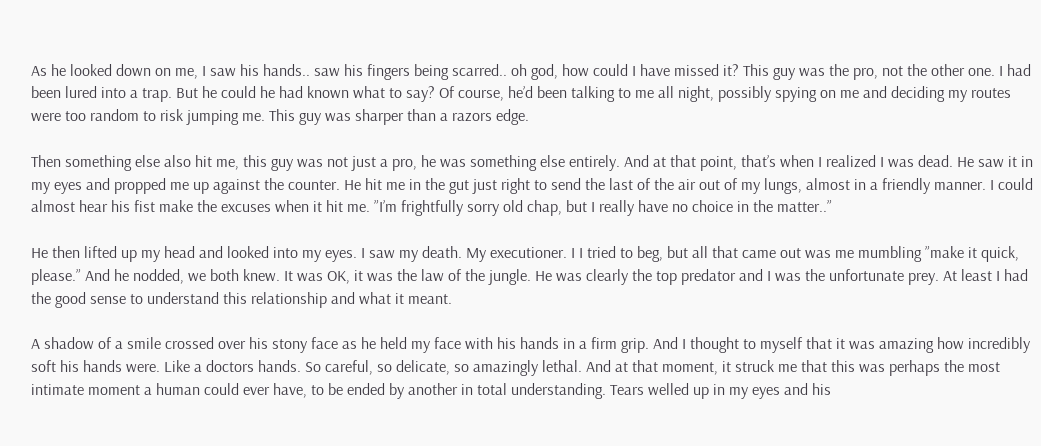As he looked down on me, I saw his hands.. saw his fingers being scarred.. oh god, how could I have missed it? This guy was the pro, not the other one. I had been lured into a trap. But he could he had known what to say? Of course, he’d been talking to me all night, possibly spying on me and deciding my routes were too random to risk jumping me. This guy was sharper than a razors edge.

Then something else also hit me, this guy was not just a pro, he was something else entirely. And at that point, that’s when I realized I was dead. He saw it in my eyes and propped me up against the counter. He hit me in the gut just right to send the last of the air out of my lungs, almost in a friendly manner. I could almost hear his fist make the excuses when it hit me. ”I’m frightfully sorry old chap, but I really have no choice in the matter..”

He then lifted up my head and looked into my eyes. I saw my death. My executioner. I I tried to beg, but all that came out was me mumbling ”make it quick, please.” And he nodded, we both knew. It was OK, it was the law of the jungle. He was clearly the top predator and I was the unfortunate prey. At least I had the good sense to understand this relationship and what it meant.

A shadow of a smile crossed over his stony face as he held my face with his hands in a firm grip. And I thought to myself that it was amazing how incredibly soft his hands were. Like a doctors hands. So careful, so delicate, so amazingly lethal. And at that moment, it struck me that this was perhaps the most intimate moment a human could ever have, to be ended by another in total understanding. Tears welled up in my eyes and his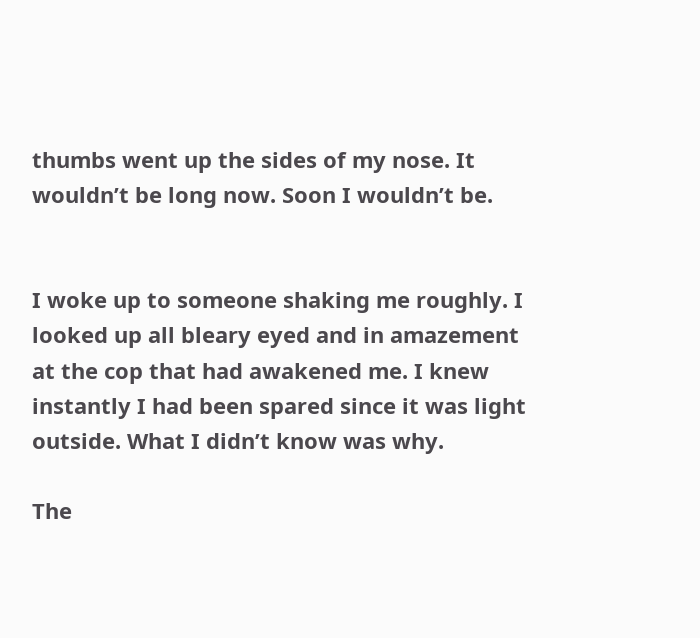thumbs went up the sides of my nose. It wouldn’t be long now. Soon I wouldn’t be.


I woke up to someone shaking me roughly. I looked up all bleary eyed and in amazement at the cop that had awakened me. I knew instantly I had been spared since it was light outside. What I didn’t know was why.

The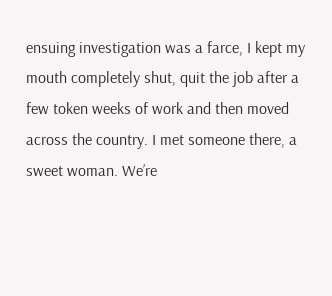ensuing investigation was a farce, I kept my mouth completely shut, quit the job after a few token weeks of work and then moved across the country. I met someone there, a sweet woman. We’re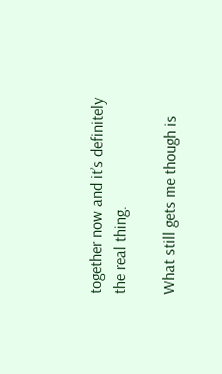together now and it’s definitely the real thing.

What still gets me though is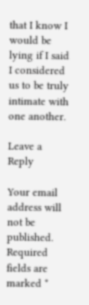that I know I would be lying if I said I considered us to be truly intimate with one another.

Leave a Reply

Your email address will not be published. Required fields are marked *